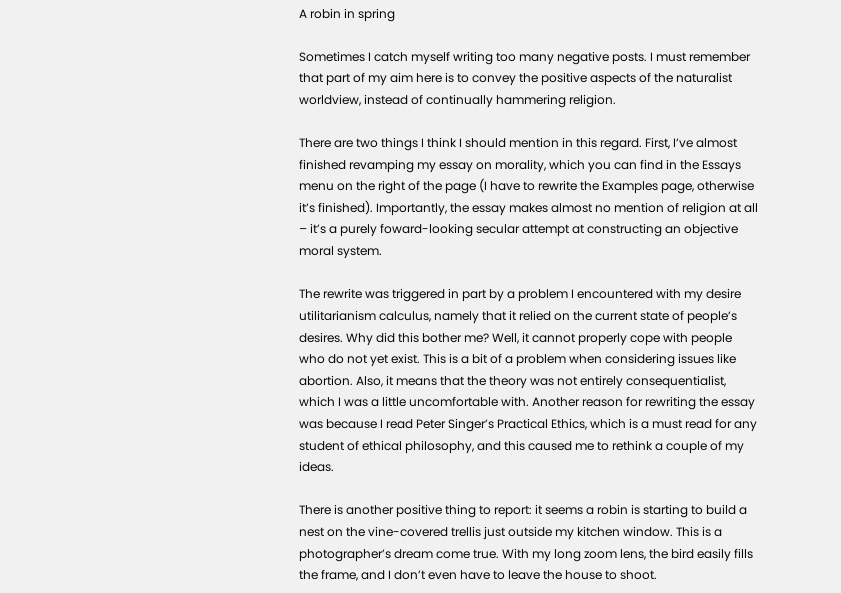A robin in spring

Sometimes I catch myself writing too many negative posts. I must remember that part of my aim here is to convey the positive aspects of the naturalist worldview, instead of continually hammering religion.

There are two things I think I should mention in this regard. First, I’ve almost finished revamping my essay on morality, which you can find in the Essays menu on the right of the page (I have to rewrite the Examples page, otherwise it’s finished). Importantly, the essay makes almost no mention of religion at all – it’s a purely foward-looking secular attempt at constructing an objective moral system.

The rewrite was triggered in part by a problem I encountered with my desire utilitarianism calculus, namely that it relied on the current state of people’s desires. Why did this bother me? Well, it cannot properly cope with people who do not yet exist. This is a bit of a problem when considering issues like abortion. Also, it means that the theory was not entirely consequentialist, which I was a little uncomfortable with. Another reason for rewriting the essay was because I read Peter Singer’s Practical Ethics, which is a must read for any student of ethical philosophy, and this caused me to rethink a couple of my ideas.

There is another positive thing to report: it seems a robin is starting to build a nest on the vine-covered trellis just outside my kitchen window. This is a photographer’s dream come true. With my long zoom lens, the bird easily fills the frame, and I don’t even have to leave the house to shoot.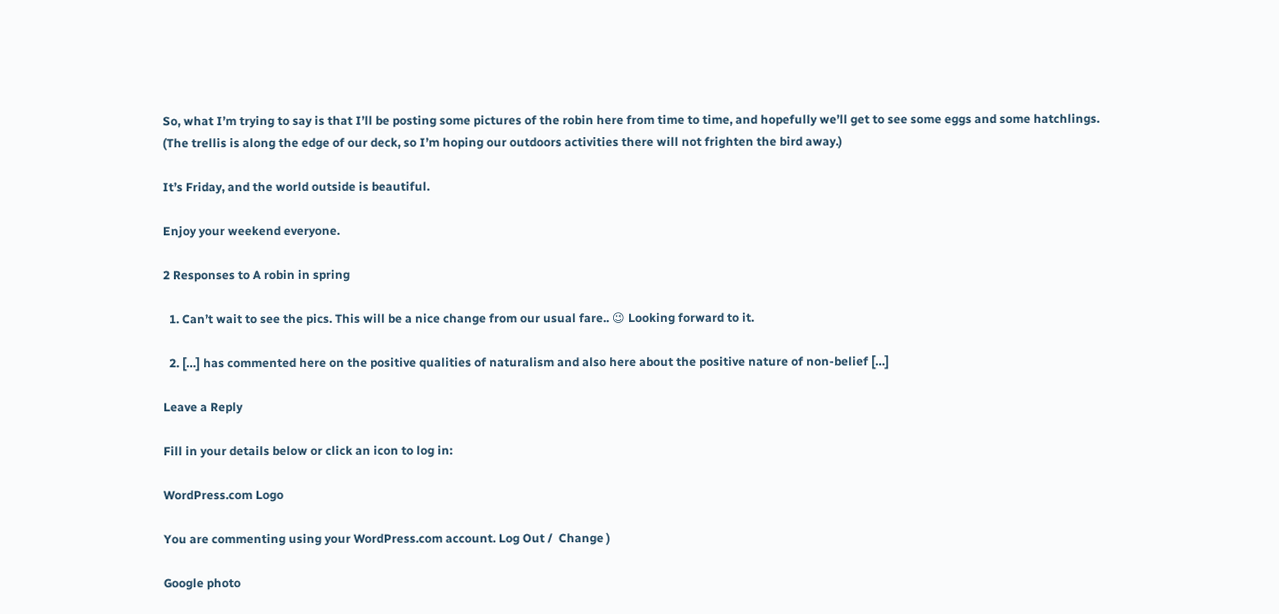So, what I’m trying to say is that I’ll be posting some pictures of the robin here from time to time, and hopefully we’ll get to see some eggs and some hatchlings. (The trellis is along the edge of our deck, so I’m hoping our outdoors activities there will not frighten the bird away.)

It’s Friday, and the world outside is beautiful.

Enjoy your weekend everyone.

2 Responses to A robin in spring

  1. Can’t wait to see the pics. This will be a nice change from our usual fare.. 😉 Looking forward to it.

  2. […] has commented here on the positive qualities of naturalism and also here about the positive nature of non-belief […]

Leave a Reply

Fill in your details below or click an icon to log in:

WordPress.com Logo

You are commenting using your WordPress.com account. Log Out /  Change )

Google photo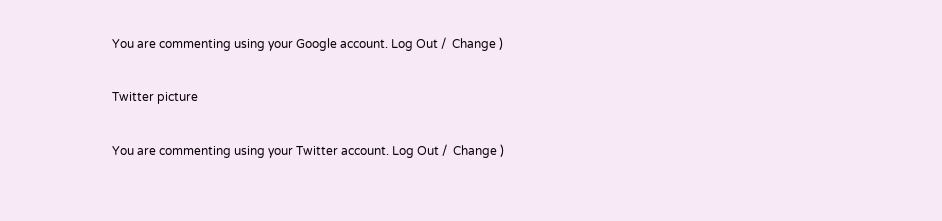You are commenting using your Google account. Log Out /  Change )

Twitter picture

You are commenting using your Twitter account. Log Out /  Change )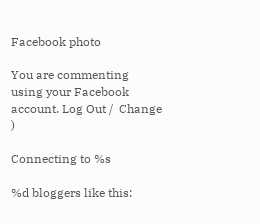Facebook photo

You are commenting using your Facebook account. Log Out /  Change )

Connecting to %s

%d bloggers like this: